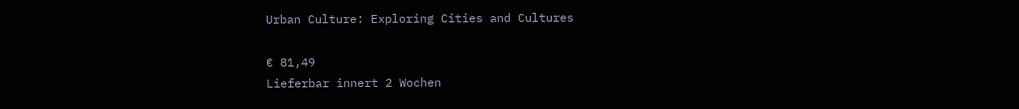Urban Culture: Exploring Cities and Cultures

€ 81,49
Lieferbar innert 2 Wochen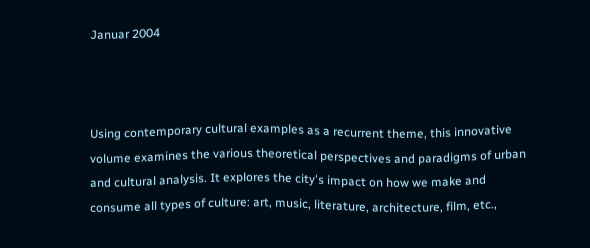Januar 2004



Using contemporary cultural examples as a recurrent theme, this innovative volume examines the various theoretical perspectives and paradigms of urban and cultural analysis. It explores the city's impact on how we make and consume all types of culture: art, music, literature, architecture, film, etc.,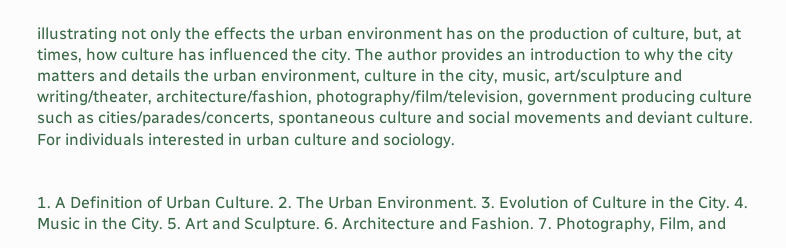illustrating not only the effects the urban environment has on the production of culture, but, at times, how culture has influenced the city. The author provides an introduction to why the city matters and details the urban environment, culture in the city, music, art/sculpture and writing/theater, architecture/fashion, photography/film/television, government producing culture such as cities/parades/concerts, spontaneous culture and social movements and deviant culture. For individuals interested in urban culture and sociology.


1. A Definition of Urban Culture. 2. The Urban Environment. 3. Evolution of Culture in the City. 4. Music in the City. 5. Art and Sculpture. 6. Architecture and Fashion. 7. Photography, Film, and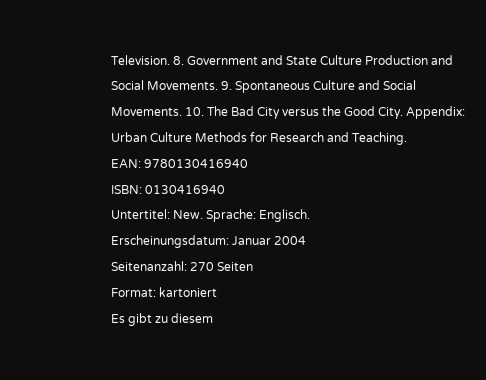Television. 8. Government and State Culture Production and Social Movements. 9. Spontaneous Culture and Social Movements. 10. The Bad City versus the Good City. Appendix: Urban Culture Methods for Research and Teaching.
EAN: 9780130416940
ISBN: 0130416940
Untertitel: New. Sprache: Englisch.
Erscheinungsdatum: Januar 2004
Seitenanzahl: 270 Seiten
Format: kartoniert
Es gibt zu diesem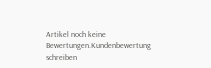Artikel noch keine Bewertungen.Kundenbewertung schreiben